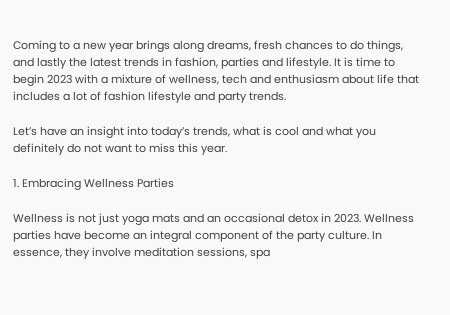Coming to a new year brings along dreams, fresh chances to do things, and lastly the latest trends in fashion, parties and lifestyle. It is time to begin 2023 with a mixture of wellness, tech and enthusiasm about life that includes a lot of fashion lifestyle and party trends.

Let’s have an insight into today’s trends, what is cool and what you definitely do not want to miss this year.

1. Embracing Wellness Parties

Wellness is not just yoga mats and an occasional detox in 2023. Wellness parties have become an integral component of the party culture. In essence, they involve meditation sessions, spa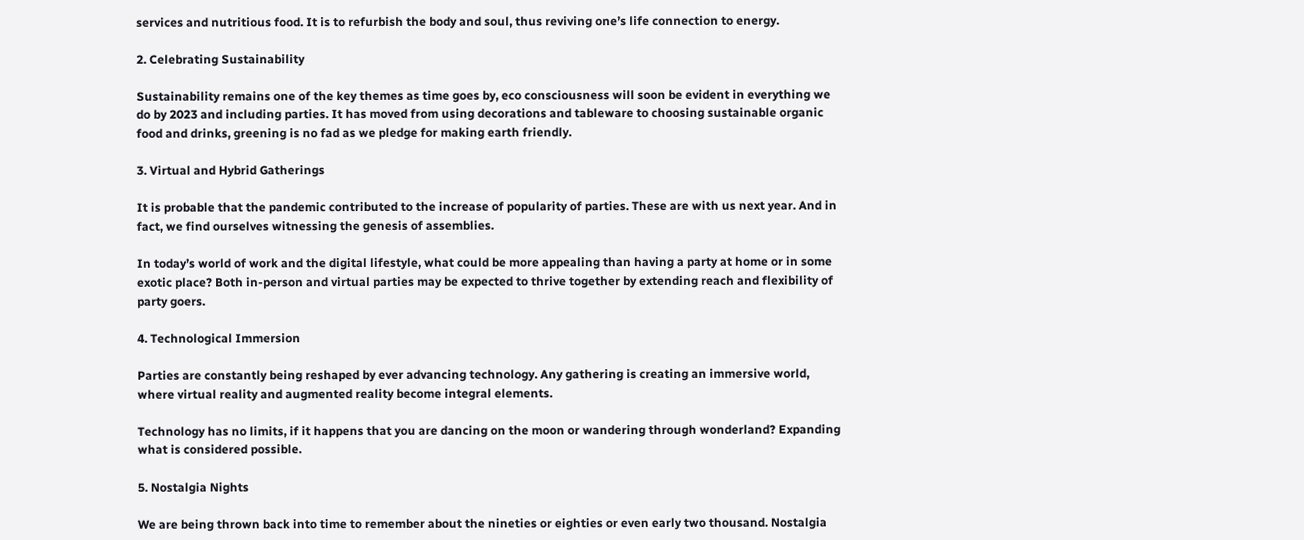services and nutritious food. It is to refurbish the body and soul, thus reviving one’s life connection to energy.

2. Celebrating Sustainability

Sustainability remains one of the key themes as time goes by, eco consciousness will soon be evident in everything we do by 2023 and including parties. It has moved from using decorations and tableware to choosing sustainable organic food and drinks, greening is no fad as we pledge for making earth friendly.

3. Virtual and Hybrid Gatherings

It is probable that the pandemic contributed to the increase of popularity of parties. These are with us next year. And in fact, we find ourselves witnessing the genesis of assemblies.

In today’s world of work and the digital lifestyle, what could be more appealing than having a party at home or in some exotic place? Both in-person and virtual parties may be expected to thrive together by extending reach and flexibility of party goers.

4. Technological Immersion

Parties are constantly being reshaped by ever advancing technology. Any gathering is creating an immersive world, where virtual reality and augmented reality become integral elements.

Technology has no limits, if it happens that you are dancing on the moon or wandering through wonderland? Expanding what is considered possible.

5. Nostalgia Nights

We are being thrown back into time to remember about the nineties or eighties or even early two thousand. Nostalgia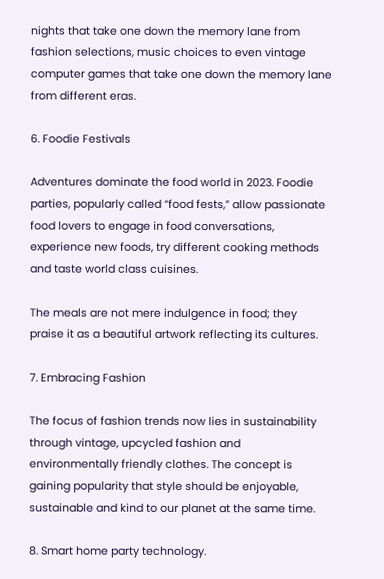nights that take one down the memory lane from fashion selections, music choices to even vintage computer games that take one down the memory lane from different eras.

6. Foodie Festivals

Adventures dominate the food world in 2023. Foodie parties, popularly called “food fests,” allow passionate food lovers to engage in food conversations, experience new foods, try different cooking methods and taste world class cuisines.

The meals are not mere indulgence in food; they praise it as a beautiful artwork reflecting its cultures.

7. Embracing Fashion

The focus of fashion trends now lies in sustainability through vintage, upcycled fashion and environmentally friendly clothes. The concept is gaining popularity that style should be enjoyable, sustainable and kind to our planet at the same time.

8. Smart home party technology.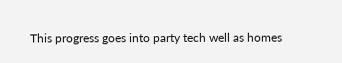This progress goes into party tech well as homes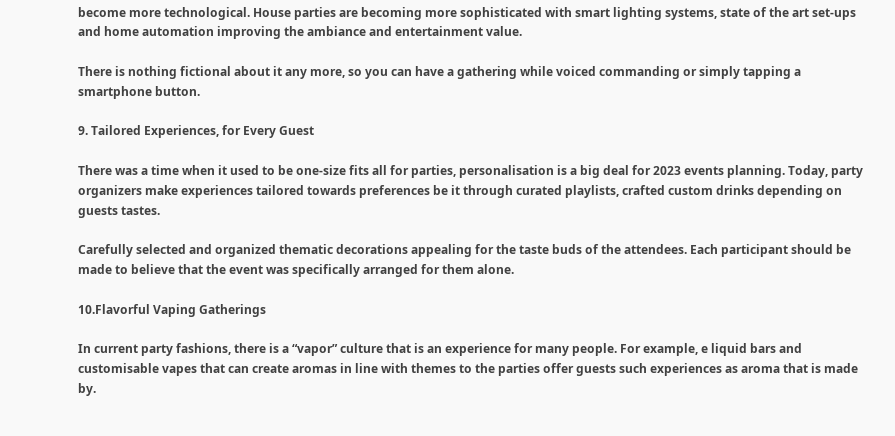become more technological. House parties are becoming more sophisticated with smart lighting systems, state of the art set-ups and home automation improving the ambiance and entertainment value.

There is nothing fictional about it any more, so you can have a gathering while voiced commanding or simply tapping a smartphone button.

9. Tailored Experiences, for Every Guest

There was a time when it used to be one-size fits all for parties, personalisation is a big deal for 2023 events planning. Today, party organizers make experiences tailored towards preferences be it through curated playlists, crafted custom drinks depending on guests tastes.

Carefully selected and organized thematic decorations appealing for the taste buds of the attendees. Each participant should be made to believe that the event was specifically arranged for them alone.

10.Flavorful Vaping Gatherings

In current party fashions, there is a “vapor” culture that is an experience for many people. For example, e liquid bars and customisable vapes that can create aromas in line with themes to the parties offer guests such experiences as aroma that is made by.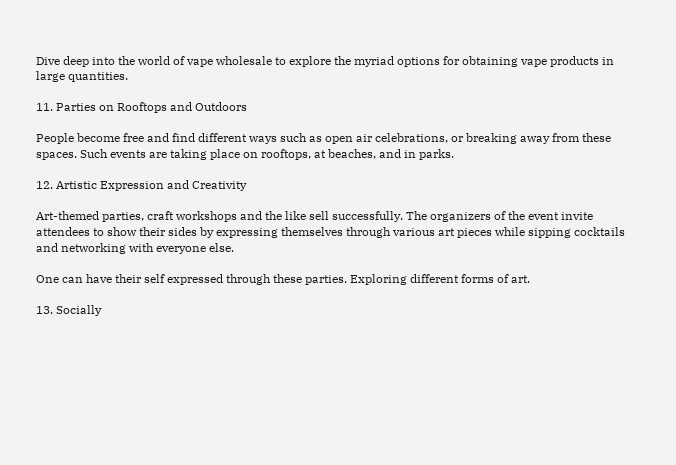Dive deep into the world of vape wholesale to explore the myriad options for obtaining vape products in large quantities.

11. Parties on Rooftops and Outdoors

People become free and find different ways such as open air celebrations, or breaking away from these spaces. Such events are taking place on rooftops, at beaches, and in parks.

12. Artistic Expression and Creativity

Art-themed parties, craft workshops and the like sell successfully. The organizers of the event invite attendees to show their sides by expressing themselves through various art pieces while sipping cocktails and networking with everyone else.

One can have their self expressed through these parties. Exploring different forms of art.

13. Socially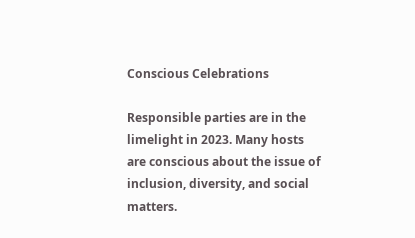Conscious Celebrations

Responsible parties are in the limelight in 2023. Many hosts are conscious about the issue of inclusion, diversity, and social matters.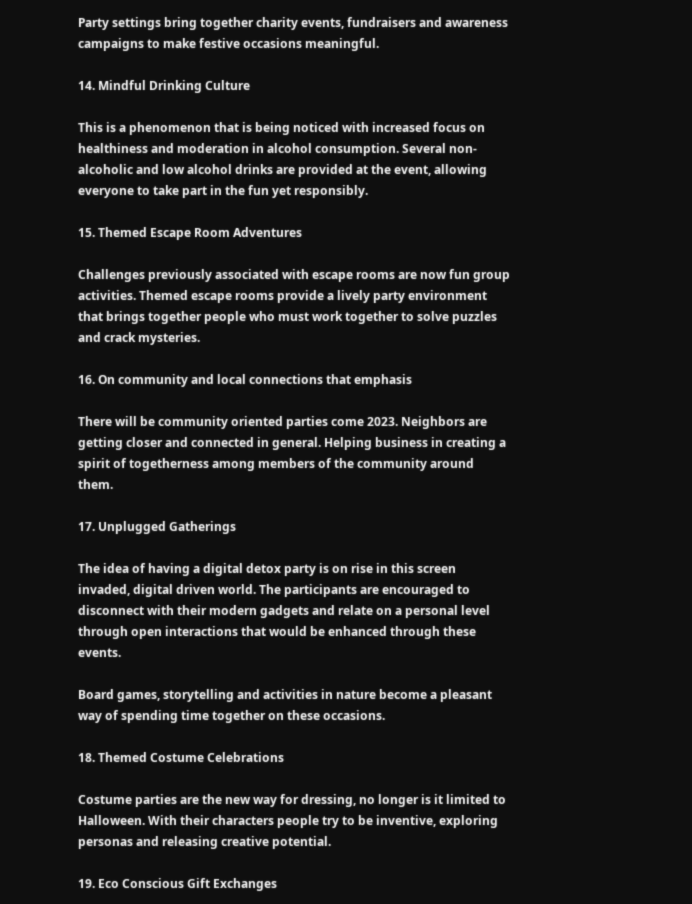Party settings bring together charity events, fundraisers and awareness campaigns to make festive occasions meaningful.

14. Mindful Drinking Culture

This is a phenomenon that is being noticed with increased focus on healthiness and moderation in alcohol consumption. Several non-alcoholic and low alcohol drinks are provided at the event, allowing everyone to take part in the fun yet responsibly.

15. Themed Escape Room Adventures

Challenges previously associated with escape rooms are now fun group activities. Themed escape rooms provide a lively party environment that brings together people who must work together to solve puzzles and crack mysteries.

16. On community and local connections that emphasis

There will be community oriented parties come 2023. Neighbors are getting closer and connected in general. Helping business in creating a spirit of togetherness among members of the community around them.

17. Unplugged Gatherings

The idea of having a digital detox party is on rise in this screen invaded, digital driven world. The participants are encouraged to disconnect with their modern gadgets and relate on a personal level through open interactions that would be enhanced through these events.

Board games, storytelling and activities in nature become a pleasant way of spending time together on these occasions.

18. Themed Costume Celebrations

Costume parties are the new way for dressing, no longer is it limited to Halloween. With their characters people try to be inventive, exploring personas and releasing creative potential.

19. Eco Conscious Gift Exchanges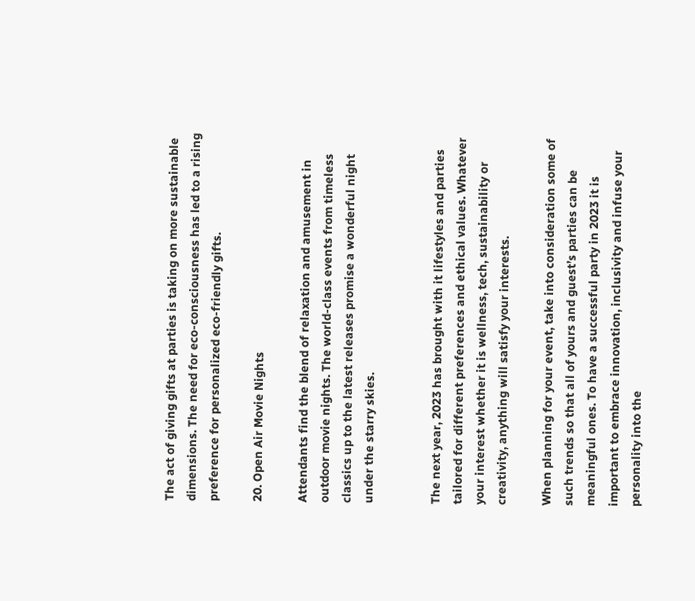The act of giving gifts at parties is taking on more sustainable dimensions. The need for eco-consciousness has led to a rising preference for personalized eco-friendly gifts.

20. Open Air Movie Nights

Attendants find the blend of relaxation and amusement in outdoor movie nights. The world-class events from timeless classics up to the latest releases promise a wonderful night under the starry skies.


The next year, 2023 has brought with it lifestyles and parties tailored for different preferences and ethical values. Whatever your interest whether it is wellness, tech, sustainability or creativity, anything will satisfy your interests.

When planning for your event, take into consideration some of such trends so that all of yours and guest’s parties can be meaningful ones. To have a successful party in 2023 it is important to embrace innovation, inclusivity and infuse your personality into the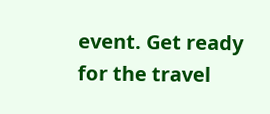event. Get ready for the travel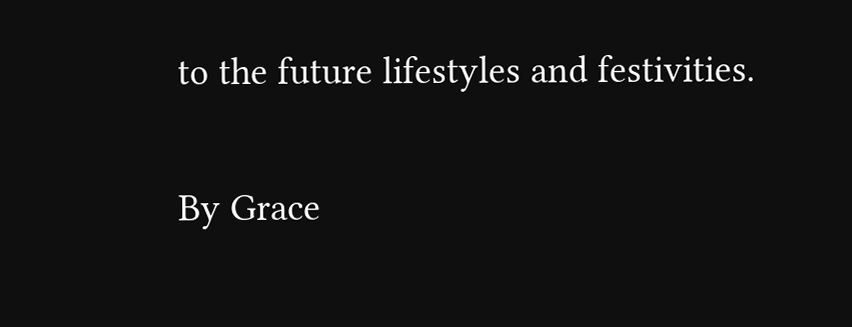to the future lifestyles and festivities.

By Grace